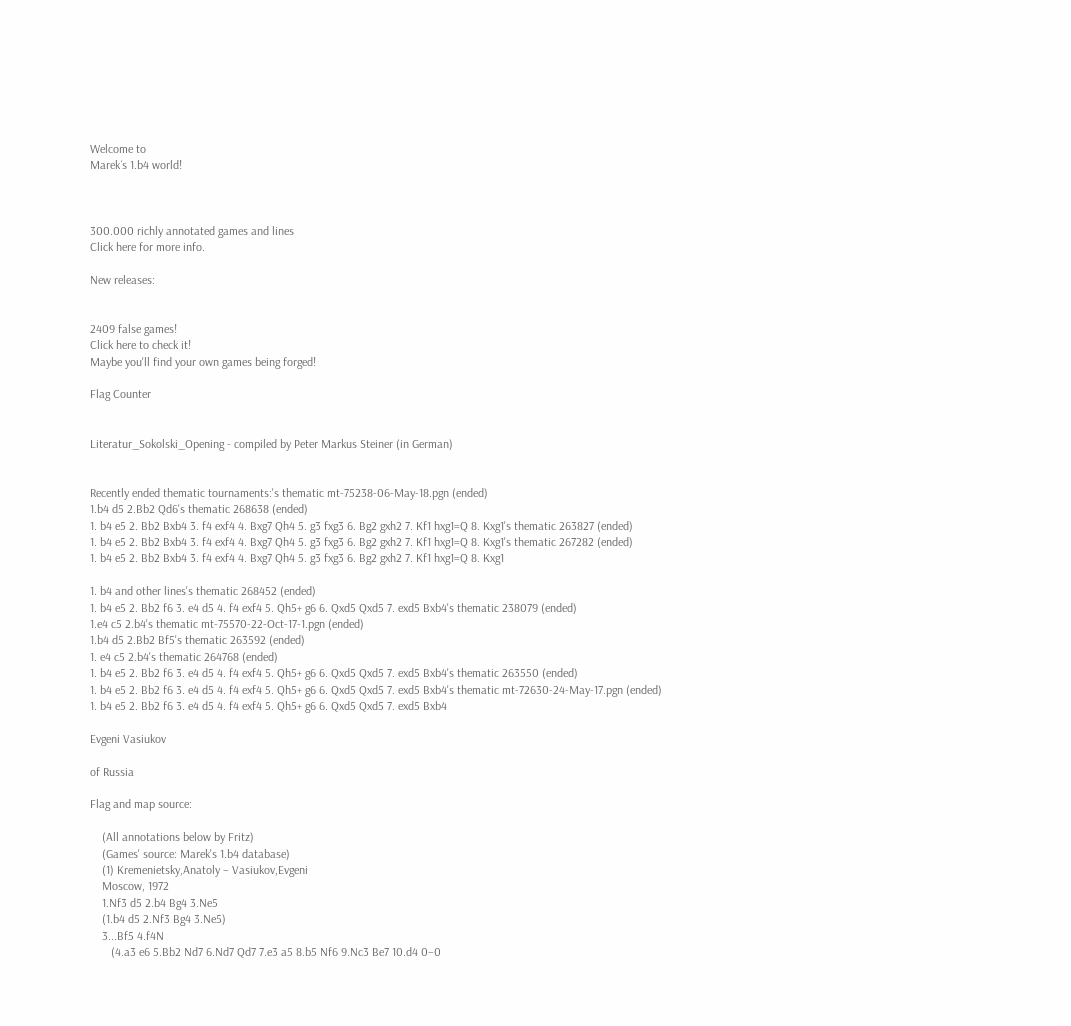Welcome to
Marek´s 1.b4 world!



300.000 richly annotated games and lines
Click here for more info.

New releases:


2409 false games!
Click here to check it!
Maybe you'll find your own games being forged!

Flag Counter


Literatur_Sokolski_Opening - compiled by Peter Markus Steiner (in German)


Recently ended thematic tournaments:'s thematic mt-75238-06-May-18.pgn (ended)
1.b4 d5 2.Bb2 Qd6's thematic 268638 (ended)
1. b4 e5 2. Bb2 Bxb4 3. f4 exf4 4. Bxg7 Qh4 5. g3 fxg3 6. Bg2 gxh2 7. Kf1 hxg1=Q 8. Kxg1's thematic 263827 (ended)
1. b4 e5 2. Bb2 Bxb4 3. f4 exf4 4. Bxg7 Qh4 5. g3 fxg3 6. Bg2 gxh2 7. Kf1 hxg1=Q 8. Kxg1's thematic 267282 (ended)
1. b4 e5 2. Bb2 Bxb4 3. f4 exf4 4. Bxg7 Qh4 5. g3 fxg3 6. Bg2 gxh2 7. Kf1 hxg1=Q 8. Kxg1

1. b4 and other lines's thematic 268452 (ended)
1. b4 e5 2. Bb2 f6 3. e4 d5 4. f4 exf4 5. Qh5+ g6 6. Qxd5 Qxd5 7. exd5 Bxb4's thematic 238079 (ended)
1.e4 c5 2.b4's thematic mt-75570-22-Oct-17-1.pgn (ended)
1.b4 d5 2.Bb2 Bf5's thematic 263592 (ended)
1. e4 c5 2.b4's thematic 264768 (ended)
1. b4 e5 2. Bb2 f6 3. e4 d5 4. f4 exf4 5. Qh5+ g6 6. Qxd5 Qxd5 7. exd5 Bxb4's thematic 263550 (ended)
1. b4 e5 2. Bb2 f6 3. e4 d5 4. f4 exf4 5. Qh5+ g6 6. Qxd5 Qxd5 7. exd5 Bxb4's thematic mt-72630-24-May-17.pgn (ended)
1. b4 e5 2. Bb2 f6 3. e4 d5 4. f4 exf4 5. Qh5+ g6 6. Qxd5 Qxd5 7. exd5 Bxb4

Evgeni Vasiukov

of Russia

Flag and map source:

    (All annotations below by Fritz)
    (Games' source: Marek's 1.b4 database)
    (1) Kremenietsky,Anatoly – Vasiukov,Evgeni
    Moscow, 1972
    1.Nf3 d5 2.b4 Bg4 3.Ne5
    (1.b4 d5 2.Nf3 Bg4 3.Ne5)
    3...Bf5 4.f4N
       (4.a3 e6 5.Bb2 Nd7 6.Nd7 Qd7 7.e3 a5 8.b5 Nf6 9.Nc3 Be7 10.d4 0–0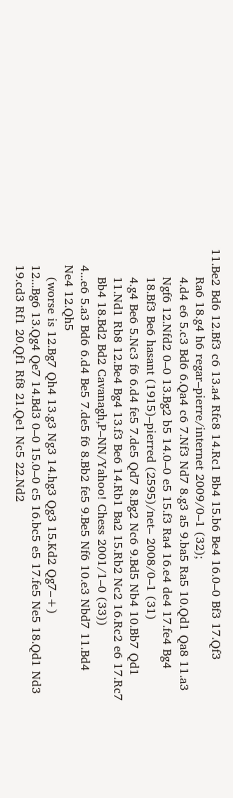11.Be2 Bd6 12.Bf3 c6 13.a4 Rfc8 14.Rc1 Bb4 15.b6 Be4 16.0–0 Bf3 17.Qf3
       Ra6 18.g4 h6 regar–pierre/internet 2009/0–1 (32);
       4.d4 e6 5.c3 Bd6 6.Qa4 c6 7.Nf3 Nd7 8.g3 a5 9.ba5 Ra5 10.Qd1 Qa8 11.a3
       Ngf6 12.Nfd2 0–0 13.Bg2 b5 14.0–0 e5 15.f3 Ra4 16.e4 de4 17.fe4 Bg4
       18.Bf3 Be6 hasant (1915)–pierred (2595)/net– 2008/0–1 (31)
       4.g4 Be6 5.Nc3 f6 6.d4 fe5 7.de5 Qd7 8.Bg2 Nc6 9.Bd5 Nb4 10.Bb7 Qd1
       11.Nd1 Rb8 12.Be4 Bg4 13.f3 Be6 14.Rb1 Ba2 15.Rb2 Nc2 16.Rc2 e6 17.Rc7
       Bb4 18.Bd2 Bd2 Cavanagh,P–NN/Yahoo! Chess 2001/1–0 (33))
    4...e6 5.a3 Bd6 6.d4 Be5 7.de5 f6 8.Bb2 fe5 9.Be5 Nf6 10.e3 Nbd7 11.Bd4
    Ne4 12.Qh5
       (worse is 12.Bg7 Qh4 13.g3 Ng3 14.hg3 Qg3 15.Kd2 Qg7–+)
    12...Bg6 13.Qg4 Qe7 14.Bd3 0–0 15.0–0 c5 16.bc5 e5 17.fe5 Ne5 18.Qd1 Nd3
    19.cd3 Rf1 20.Qf1 Rf8 21.Qe1 Nc5 22.Nd2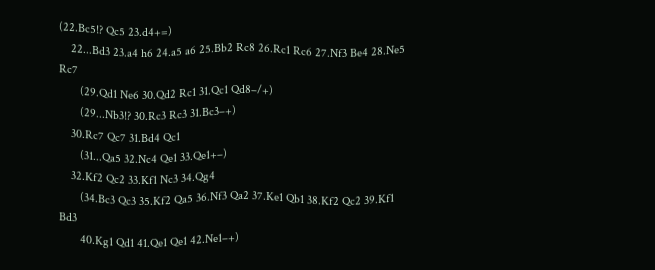(22.Bc5!? Qc5 23.d4+=)
    22...Bd3 23.a4 h6 24.a5 a6 25.Bb2 Rc8 26.Rc1 Rc6 27.Nf3 Be4 28.Ne5 Rc7
       (29.Qd1 Ne6 30.Qd2 Rc1 31.Qc1 Qd8–/+)
       (29...Nb3!? 30.Rc3 Rc3 31.Bc3–+)
    30.Rc7 Qc7 31.Bd4 Qc1
       (31...Qa5 32.Nc4 Qe1 33.Qe1+–)
    32.Kf2 Qc2 33.Kf1 Nc3 34.Qg4
       (34.Bc3 Qc3 35.Kf2 Qa5 36.Nf3 Qa2 37.Ke1 Qb1 38.Kf2 Qc2 39.Kf1 Bd3
       40.Kg1 Qd1 41.Qe1 Qe1 42.Ne1–+)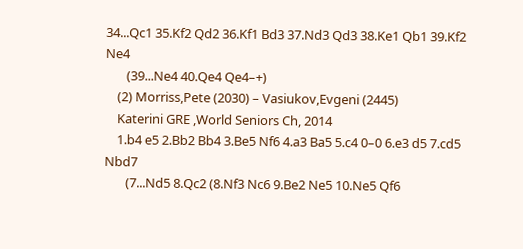34...Qc1 35.Kf2 Qd2 36.Kf1 Bd3 37.Nd3 Qd3 38.Ke1 Qb1 39.Kf2 Ne4
       (39...Ne4 40.Qe4 Qe4–+)
    (2) Morriss,Pete (2030) – Vasiukov,Evgeni (2445)
    Katerini GRE ,World Seniors Ch, 2014
    1.b4 e5 2.Bb2 Bb4 3.Be5 Nf6 4.a3 Ba5 5.c4 0–0 6.e3 d5 7.cd5 Nbd7
       (7...Nd5 8.Qc2 (8.Nf3 Nc6 9.Be2 Ne5 10.Ne5 Qf6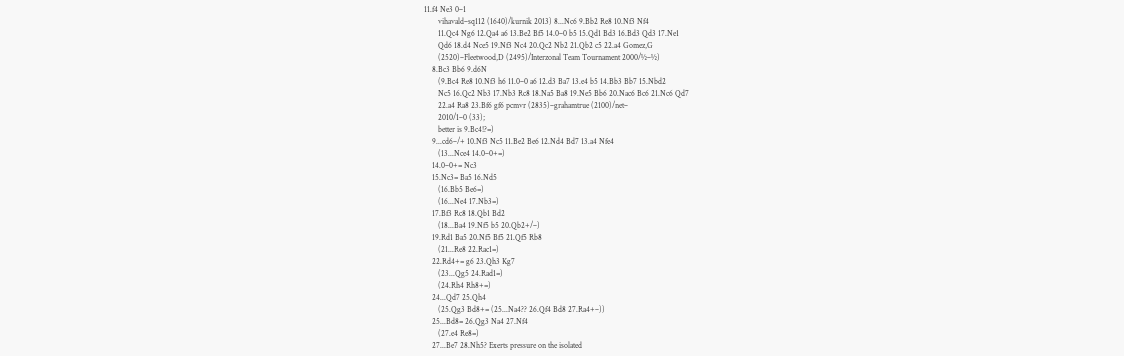11.f4 Ne3 0–1
       vihavald–sq112 (1640)/kurnik 2013) 8...Nc6 9.Bb2 Re8 10.Nf3 Nf4
       11.Qc4 Ng6 12.Qa4 a6 13.Be2 Bf5 14.0–0 b5 15.Qd1 Bd3 16.Bd3 Qd3 17.Ne1
       Qd6 18.d4 Nce5 19.Nf3 Nc4 20.Qc2 Nb2 21.Qb2 c5 22.a4 Gomez,G
       (2520)–Fleetwood,D (2495)/Interzonal Team Tournament 2000/½–½)
    8.Bc3 Bb6 9.d6N
       (9.Bc4 Re8 10.Nf3 h6 11.0–0 a6 12.d3 Ba7 13.e4 b5 14.Bb3 Bb7 15.Nbd2
       Nc5 16.Qc2 Nb3 17.Nb3 Rc8 18.Na5 Ba8 19.Ne5 Bb6 20.Nac6 Bc6 21.Nc6 Qd7
       22.a4 Ra8 23.Bf6 gf6 pcmvr (2835)–grahamtrue (2100)/net–
       2010/1–0 (33);
       better is 9.Bc4!?=)
    9...cd6–/+ 10.Nf3 Nc5 11.Be2 Be6 12.Nd4 Bd7 13.a4 Nfe4
       (13...Nce4 14.0–0+=)
    14.0–0+= Nc3
    15.Nc3= Ba5 16.Nd5
       (16.Bb5 Be6=)
       (16...Ne4 17.Nb3=)
    17.Bf3 Rc8 18.Qb1 Bd2
       (18...Ba4 19.Nf5 b5 20.Qb2+/–)
    19.Rd1 Ba5 20.Nf5 Bf5 21.Qf5 Rb8
       (21...Re8 22.Rac1=)
    22.Rd4+= g6 23.Qh3 Kg7
       (23...Qg5 24.Rad1=)
       (24.Rh4 Rh8+=)
    24...Qd7 25.Qh4
       (25.Qg3 Bd8+= (25...Na4?? 26.Qf4 Bd8 27.Ra4+–))
    25...Bd8= 26.Qg3 Na4 27.Nf4
       (27.e4 Re8=)
    27...Be7 28.Nh5? Exerts pressure on the isolated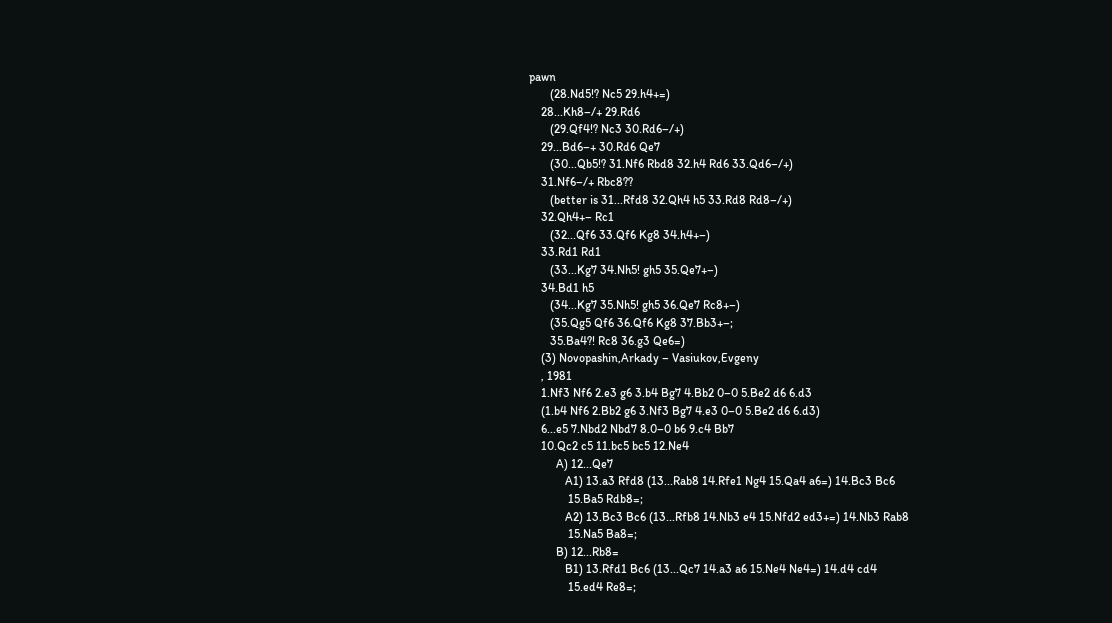pawn
       (28.Nd5!? Nc5 29.h4+=)
    28...Kh8–/+ 29.Rd6
       (29.Qf4!? Nc3 30.Rd6–/+)
    29...Bd6–+ 30.Rd6 Qe7
       (30...Qb5!? 31.Nf6 Rbd8 32.h4 Rd6 33.Qd6–/+)
    31.Nf6–/+ Rbc8??
       (better is 31...Rfd8 32.Qh4 h5 33.Rd8 Rd8–/+)
    32.Qh4+– Rc1
       (32...Qf6 33.Qf6 Kg8 34.h4+–)
    33.Rd1 Rd1
       (33...Kg7 34.Nh5! gh5 35.Qe7+–)
    34.Bd1 h5
       (34...Kg7 35.Nh5! gh5 36.Qe7 Rc8+–)
       (35.Qg5 Qf6 36.Qf6 Kg8 37.Bb3+–;
       35.Ba4?! Rc8 36.g3 Qe6=)
    (3) Novopashin,Arkady – Vasiukov,Evgeny
    , 1981
    1.Nf3 Nf6 2.e3 g6 3.b4 Bg7 4.Bb2 0–0 5.Be2 d6 6.d3
    (1.b4 Nf6 2.Bb2 g6 3.Nf3 Bg7 4.e3 0–0 5.Be2 d6 6.d3)
    6...e5 7.Nbd2 Nbd7 8.0–0 b6 9.c4 Bb7
    10.Qc2 c5 11.bc5 bc5 12.Ne4
         A) 12...Qe7
            A1) 13.a3 Rfd8 (13...Rab8 14.Rfe1 Ng4 15.Qa4 a6=) 14.Bc3 Bc6
             15.Ba5 Rdb8=;
            A2) 13.Bc3 Bc6 (13...Rfb8 14.Nb3 e4 15.Nfd2 ed3+=) 14.Nb3 Rab8
             15.Na5 Ba8=;
         B) 12...Rb8=
            B1) 13.Rfd1 Bc6 (13...Qc7 14.a3 a6 15.Ne4 Ne4=) 14.d4 cd4
             15.ed4 Re8=;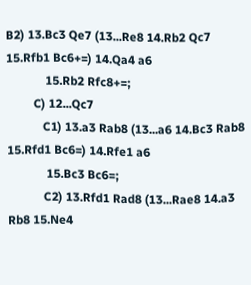B2) 13.Bc3 Qe7 (13...Re8 14.Rb2 Qc7 15.Rfb1 Bc6+=) 14.Qa4 a6
             15.Rb2 Rfc8+=;
         C) 12...Qc7
            C1) 13.a3 Rab8 (13...a6 14.Bc3 Rab8 15.Rfd1 Bc6=) 14.Rfe1 a6
             15.Bc3 Bc6=;
            C2) 13.Rfd1 Rad8 (13...Rae8 14.a3 Rb8 15.Ne4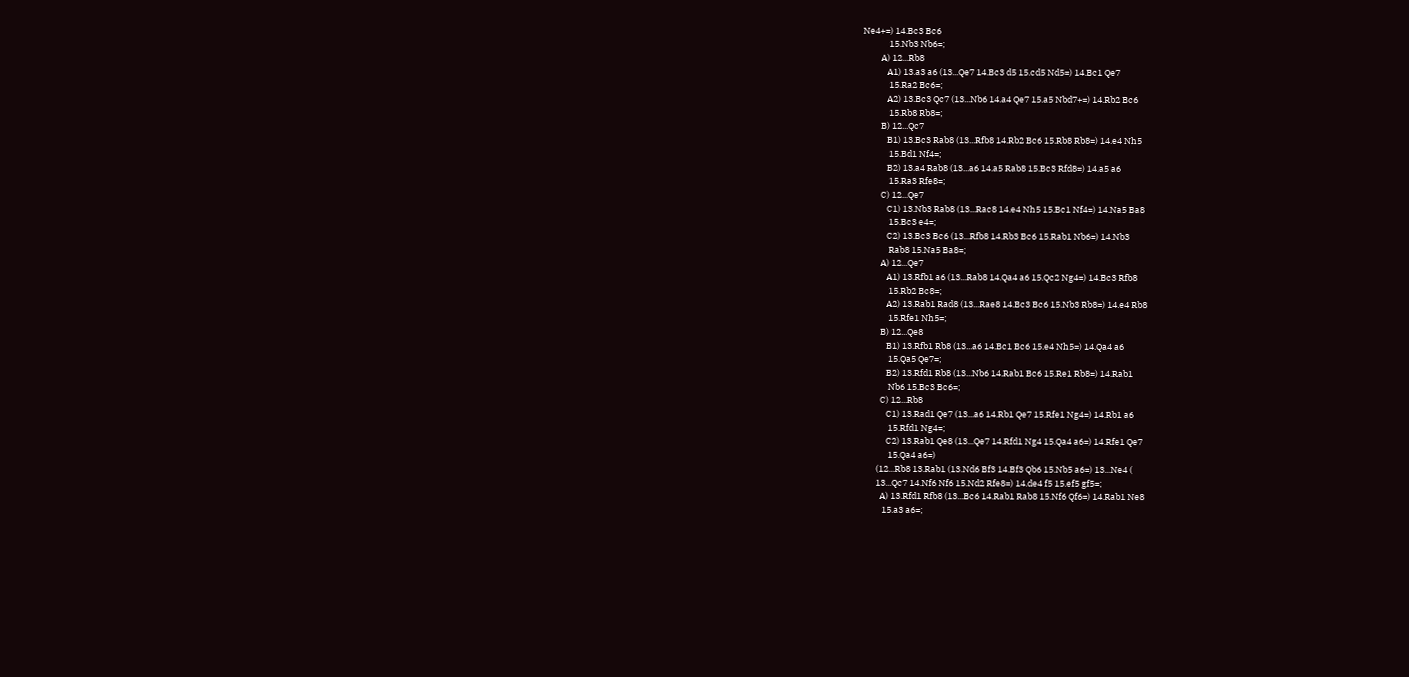Ne4+=) 14.Bc3 Bc6
             15.Nb3 Nb6=;
         A) 12...Rb8
            A1) 13.a3 a6 (13...Qe7 14.Bc3 d5 15.cd5 Nd5=) 14.Bc1 Qe7
             15.Ra2 Bc6=;
            A2) 13.Bc3 Qc7 (13...Nb6 14.a4 Qe7 15.a5 Nbd7+=) 14.Rb2 Bc6
             15.Rb8 Rb8=;
         B) 12...Qc7
            B1) 13.Bc3 Rab8 (13...Rfb8 14.Rb2 Bc6 15.Rb8 Rb8=) 14.e4 Nh5
             15.Bd1 Nf4=;
            B2) 13.a4 Rab8 (13...a6 14.a5 Rab8 15.Bc3 Rfd8=) 14.a5 a6
             15.Ra3 Rfe8=;
         C) 12...Qe7
            C1) 13.Nb3 Rab8 (13...Rac8 14.e4 Nh5 15.Bc1 Nf4=) 14.Na5 Ba8
             15.Bc3 e4=;
            C2) 13.Bc3 Bc6 (13...Rfb8 14.Rb3 Bc6 15.Rab1 Nb6=) 14.Nb3
             Rab8 15.Na5 Ba8=;
         A) 12...Qe7
            A1) 13.Rfb1 a6 (13...Rab8 14.Qa4 a6 15.Qc2 Ng4=) 14.Bc3 Rfb8
             15.Rb2 Bc8=;
            A2) 13.Rab1 Rad8 (13...Rae8 14.Bc3 Bc6 15.Nb3 Rb8=) 14.e4 Rb8
             15.Rfe1 Nh5=;
         B) 12...Qe8
            B1) 13.Rfb1 Rb8 (13...a6 14.Bc1 Bc6 15.e4 Nh5=) 14.Qa4 a6
             15.Qa5 Qe7=;
            B2) 13.Rfd1 Rb8 (13...Nb6 14.Rab1 Bc6 15.Re1 Rb8=) 14.Rab1
             Nb6 15.Bc3 Bc6=;
         C) 12...Rb8
            C1) 13.Rad1 Qe7 (13...a6 14.Rb1 Qe7 15.Rfe1 Ng4=) 14.Rb1 a6
             15.Rfd1 Ng4=;
            C2) 13.Rab1 Qe8 (13...Qe7 14.Rfd1 Ng4 15.Qa4 a6=) 14.Rfe1 Qe7
             15.Qa4 a6=)
       (12...Rb8 13.Rab1 (13.Nd6 Bf3 14.Bf3 Qb6 15.Nb5 a6=) 13...Ne4 (
       13...Qc7 14.Nf6 Nf6 15.Nd2 Rfe8=) 14.de4 f5 15.ef5 gf5=;
         A) 13.Rfd1 Rfb8 (13...Bc6 14.Rab1 Rab8 15.Nf6 Qf6=) 14.Rab1 Ne8
          15.a3 a6=;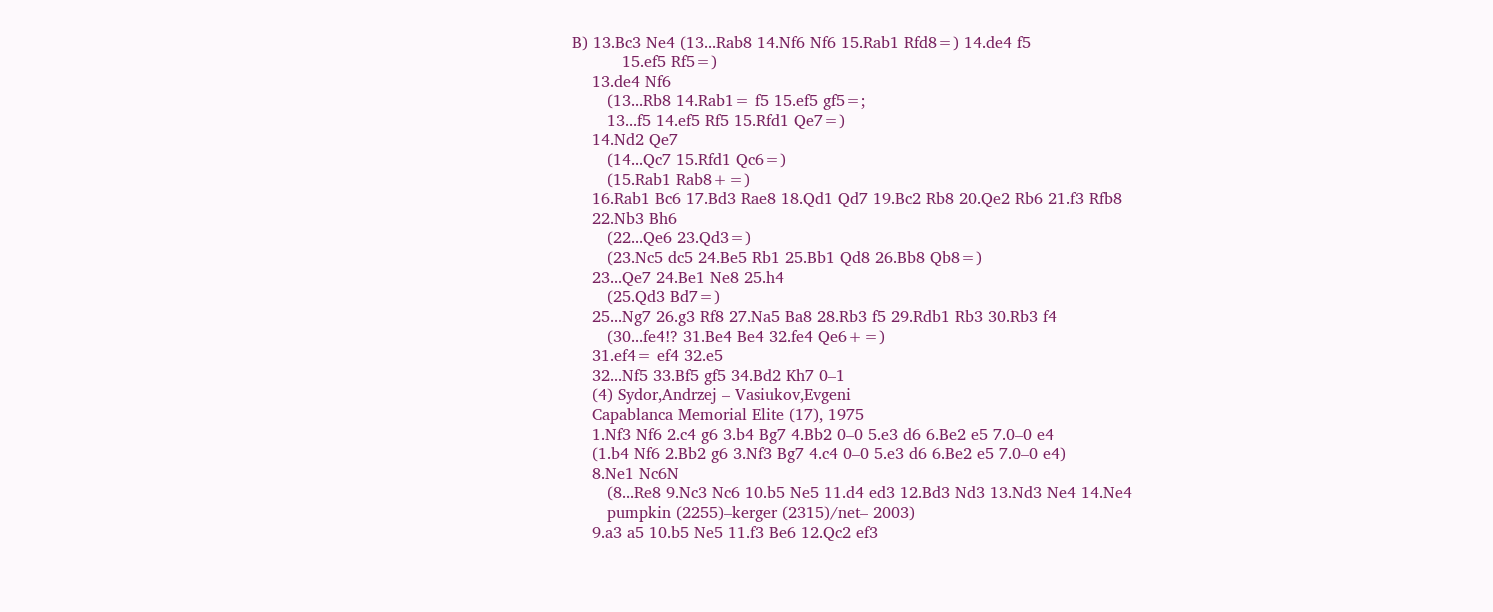B) 13.Bc3 Ne4 (13...Rab8 14.Nf6 Nf6 15.Rab1 Rfd8=) 14.de4 f5
          15.ef5 Rf5=)
    13.de4 Nf6
       (13...Rb8 14.Rab1= f5 15.ef5 gf5=;
       13...f5 14.ef5 Rf5 15.Rfd1 Qe7=)
    14.Nd2 Qe7
       (14...Qc7 15.Rfd1 Qc6=)
       (15.Rab1 Rab8+=)
    16.Rab1 Bc6 17.Bd3 Rae8 18.Qd1 Qd7 19.Bc2 Rb8 20.Qe2 Rb6 21.f3 Rfb8
    22.Nb3 Bh6
       (22...Qe6 23.Qd3=)
       (23.Nc5 dc5 24.Be5 Rb1 25.Bb1 Qd8 26.Bb8 Qb8=)
    23...Qe7 24.Be1 Ne8 25.h4
       (25.Qd3 Bd7=)
    25...Ng7 26.g3 Rf8 27.Na5 Ba8 28.Rb3 f5 29.Rdb1 Rb3 30.Rb3 f4
       (30...fe4!? 31.Be4 Be4 32.fe4 Qe6+=)
    31.ef4= ef4 32.e5
    32...Nf5 33.Bf5 gf5 34.Bd2 Kh7 0–1
    (4) Sydor,Andrzej – Vasiukov,Evgeni
    Capablanca Memorial Elite (17), 1975
    1.Nf3 Nf6 2.c4 g6 3.b4 Bg7 4.Bb2 0–0 5.e3 d6 6.Be2 e5 7.0–0 e4
    (1.b4 Nf6 2.Bb2 g6 3.Nf3 Bg7 4.c4 0–0 5.e3 d6 6.Be2 e5 7.0–0 e4)
    8.Ne1 Nc6N
       (8...Re8 9.Nc3 Nc6 10.b5 Ne5 11.d4 ed3 12.Bd3 Nd3 13.Nd3 Ne4 14.Ne4
       pumpkin (2255)–kerger (2315)/net– 2003)
    9.a3 a5 10.b5 Ne5 11.f3 Be6 12.Qc2 ef3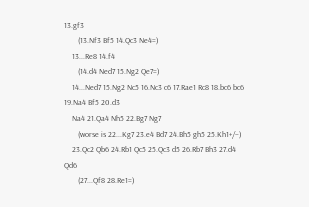13.gf3
       (13.Nf3 Bf5 14.Qc3 Ne4=)
    13...Re8 14.f4
       (14.d4 Ned7 15.Ng2 Qe7=)
    14...Ned7 15.Ng2 Nc5 16.Nc3 c6 17.Rae1 Rc8 18.bc6 bc6 19.Na4 Bf5 20.d3
    Na4 21.Qa4 Nh5 22.Bg7 Ng7
       (worse is 22...Kg7 23.e4 Bd7 24.Bh5 gh5 25.Kh1+/–)
    23.Qc2 Qb6 24.Rb1 Qc5 25.Qc3 d5 26.Rb7 Bh3 27.d4 Qd6
       (27...Qf8 28.Re1=)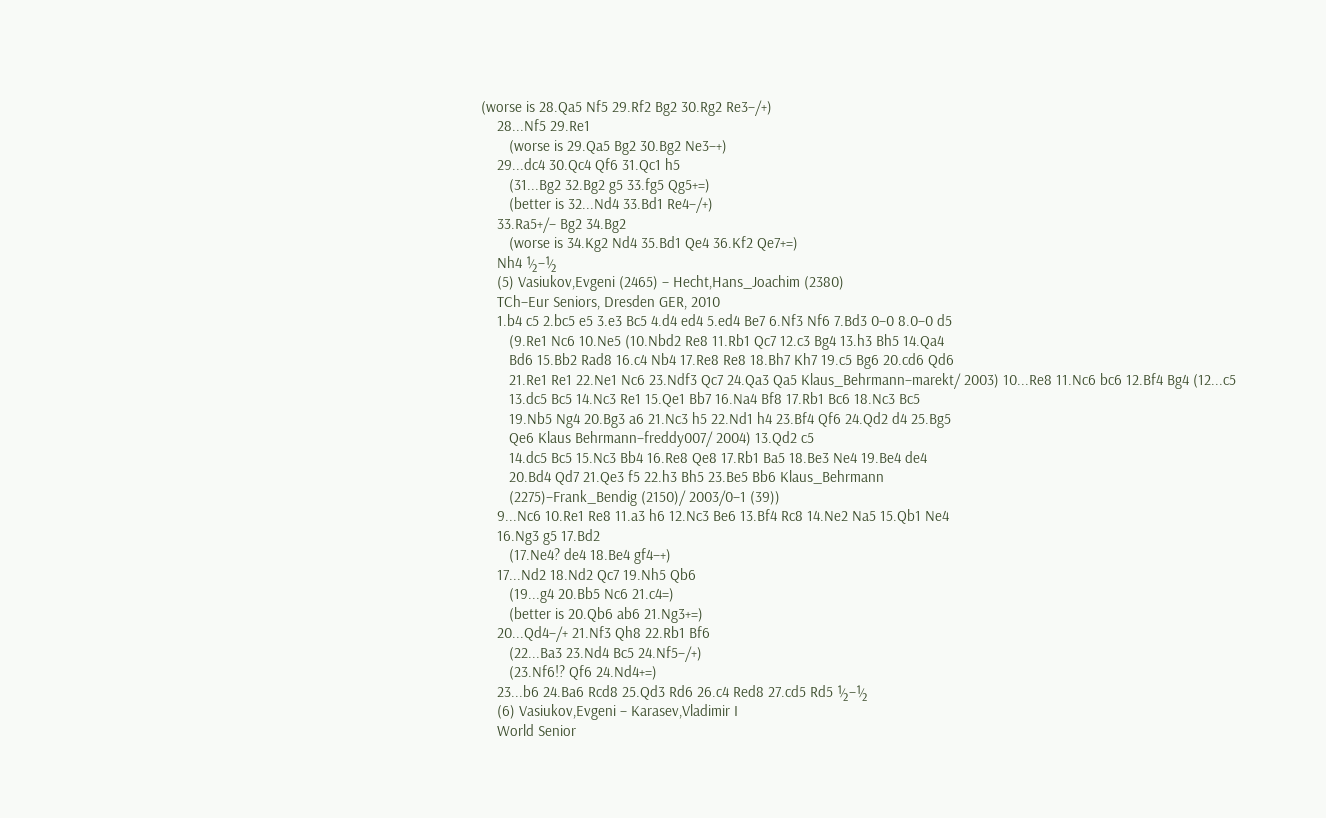(worse is 28.Qa5 Nf5 29.Rf2 Bg2 30.Rg2 Re3–/+)
    28...Nf5 29.Re1
       (worse is 29.Qa5 Bg2 30.Bg2 Ne3–+)
    29...dc4 30.Qc4 Qf6 31.Qc1 h5
       (31...Bg2 32.Bg2 g5 33.fg5 Qg5+=)
       (better is 32...Nd4 33.Bd1 Re4–/+)
    33.Ra5+/– Bg2 34.Bg2
       (worse is 34.Kg2 Nd4 35.Bd1 Qe4 36.Kf2 Qe7+=)
    Nh4 ½–½
    (5) Vasiukov,Evgeni (2465) – Hecht,Hans_Joachim (2380)
    TCh–Eur Seniors, Dresden GER, 2010
    1.b4 c5 2.bc5 e5 3.e3 Bc5 4.d4 ed4 5.ed4 Be7 6.Nf3 Nf6 7.Bd3 0–0 8.0–0 d5
       (9.Re1 Nc6 10.Ne5 (10.Nbd2 Re8 11.Rb1 Qc7 12.c3 Bg4 13.h3 Bh5 14.Qa4
       Bd6 15.Bb2 Rad8 16.c4 Nb4 17.Re8 Re8 18.Bh7 Kh7 19.c5 Bg6 20.cd6 Qd6
       21.Re1 Re1 22.Ne1 Nc6 23.Ndf3 Qc7 24.Qa3 Qa5 Klaus_Behrmann–marekt/ 2003) 10...Re8 11.Nc6 bc6 12.Bf4 Bg4 (12...c5
       13.dc5 Bc5 14.Nc3 Re1 15.Qe1 Bb7 16.Na4 Bf8 17.Rb1 Bc6 18.Nc3 Bc5
       19.Nb5 Ng4 20.Bg3 a6 21.Nc3 h5 22.Nd1 h4 23.Bf4 Qf6 24.Qd2 d4 25.Bg5
       Qe6 Klaus Behrmann–freddy007/ 2004) 13.Qd2 c5
       14.dc5 Bc5 15.Nc3 Bb4 16.Re8 Qe8 17.Rb1 Ba5 18.Be3 Ne4 19.Be4 de4
       20.Bd4 Qd7 21.Qe3 f5 22.h3 Bh5 23.Be5 Bb6 Klaus_Behrmann
       (2275)–Frank_Bendig (2150)/ 2003/0–1 (39))
    9...Nc6 10.Re1 Re8 11.a3 h6 12.Nc3 Be6 13.Bf4 Rc8 14.Ne2 Na5 15.Qb1 Ne4
    16.Ng3 g5 17.Bd2
       (17.Ne4? de4 18.Be4 gf4–+)
    17...Nd2 18.Nd2 Qc7 19.Nh5 Qb6
       (19...g4 20.Bb5 Nc6 21.c4=)
       (better is 20.Qb6 ab6 21.Ng3+=)
    20...Qd4–/+ 21.Nf3 Qh8 22.Rb1 Bf6
       (22...Ba3 23.Nd4 Bc5 24.Nf5–/+)
       (23.Nf6!? Qf6 24.Nd4+=)
    23...b6 24.Ba6 Rcd8 25.Qd3 Rd6 26.c4 Red8 27.cd5 Rd5 ½–½
    (6) Vasiukov,Evgeni – Karasev,Vladimir I
    World Senior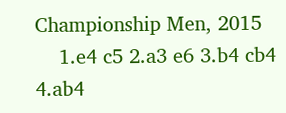Championship Men, 2015
    1.e4 c5 2.a3 e6 3.b4 cb4 4.ab4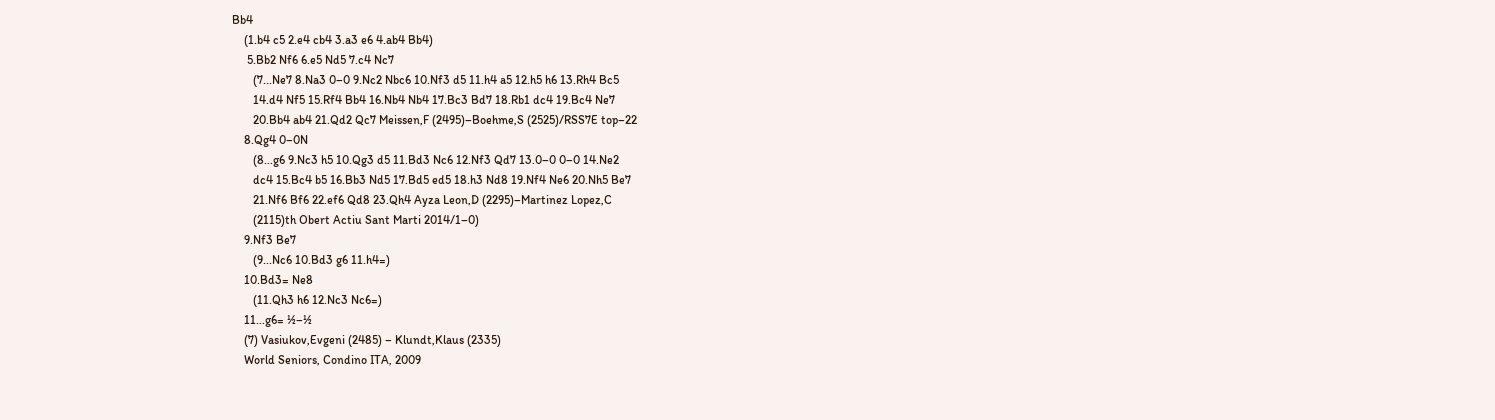Bb4
    (1.b4 c5 2.e4 cb4 3.a3 e6 4.ab4 Bb4)
     5.Bb2 Nf6 6.e5 Nd5 7.c4 Nc7
       (7...Ne7 8.Na3 0–0 9.Nc2 Nbc6 10.Nf3 d5 11.h4 a5 12.h5 h6 13.Rh4 Bc5
       14.d4 Nf5 15.Rf4 Bb4 16.Nb4 Nb4 17.Bc3 Bd7 18.Rb1 dc4 19.Bc4 Ne7
       20.Bb4 ab4 21.Qd2 Qc7 Meissen,F (2495)–Boehme,S (2525)/RSS7E top–22
    8.Qg4 0–0N
       (8...g6 9.Nc3 h5 10.Qg3 d5 11.Bd3 Nc6 12.Nf3 Qd7 13.0–0 0–0 14.Ne2
       dc4 15.Bc4 b5 16.Bb3 Nd5 17.Bd5 ed5 18.h3 Nd8 19.Nf4 Ne6 20.Nh5 Be7
       21.Nf6 Bf6 22.ef6 Qd8 23.Qh4 Ayza Leon,D (2295)–Martinez Lopez,C
       (2115)th Obert Actiu Sant Marti 2014/1–0)
    9.Nf3 Be7
       (9...Nc6 10.Bd3 g6 11.h4=)
    10.Bd3= Ne8
       (11.Qh3 h6 12.Nc3 Nc6=)
    11...g6= ½–½
    (7) Vasiukov,Evgeni (2485) – Klundt,Klaus (2335)
    World Seniors, Condino ITA, 2009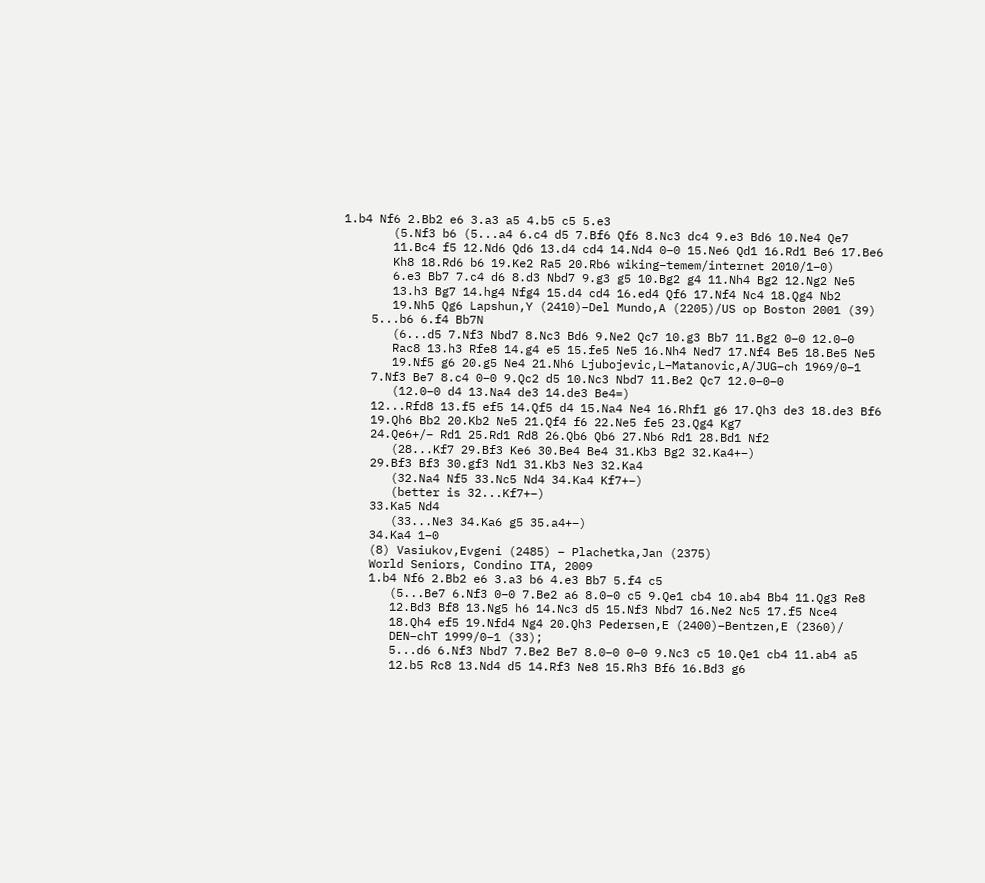1.b4 Nf6 2.Bb2 e6 3.a3 a5 4.b5 c5 5.e3
       (5.Nf3 b6 (5...a4 6.c4 d5 7.Bf6 Qf6 8.Nc3 dc4 9.e3 Bd6 10.Ne4 Qe7
       11.Bc4 f5 12.Nd6 Qd6 13.d4 cd4 14.Nd4 0–0 15.Ne6 Qd1 16.Rd1 Be6 17.Be6
       Kh8 18.Rd6 b6 19.Ke2 Ra5 20.Rb6 wiking–temem/internet 2010/1–0)
       6.e3 Bb7 7.c4 d6 8.d3 Nbd7 9.g3 g5 10.Bg2 g4 11.Nh4 Bg2 12.Ng2 Ne5
       13.h3 Bg7 14.hg4 Nfg4 15.d4 cd4 16.ed4 Qf6 17.Nf4 Nc4 18.Qg4 Nb2
       19.Nh5 Qg6 Lapshun,Y (2410)–Del Mundo,A (2205)/US op Boston 2001 (39)
    5...b6 6.f4 Bb7N
       (6...d5 7.Nf3 Nbd7 8.Nc3 Bd6 9.Ne2 Qc7 10.g3 Bb7 11.Bg2 0–0 12.0–0
       Rac8 13.h3 Rfe8 14.g4 e5 15.fe5 Ne5 16.Nh4 Ned7 17.Nf4 Be5 18.Be5 Ne5
       19.Nf5 g6 20.g5 Ne4 21.Nh6 Ljubojevic,L–Matanovic,A/JUG–ch 1969/0–1
    7.Nf3 Be7 8.c4 0–0 9.Qc2 d5 10.Nc3 Nbd7 11.Be2 Qc7 12.0–0–0
       (12.0–0 d4 13.Na4 de3 14.de3 Be4=)
    12...Rfd8 13.f5 ef5 14.Qf5 d4 15.Na4 Ne4 16.Rhf1 g6 17.Qh3 de3 18.de3 Bf6
    19.Qh6 Bb2 20.Kb2 Ne5 21.Qf4 f6 22.Ne5 fe5 23.Qg4 Kg7
    24.Qe6+/– Rd1 25.Rd1 Rd8 26.Qb6 Qb6 27.Nb6 Rd1 28.Bd1 Nf2
       (28...Kf7 29.Bf3 Ke6 30.Be4 Be4 31.Kb3 Bg2 32.Ka4+–)
    29.Bf3 Bf3 30.gf3 Nd1 31.Kb3 Ne3 32.Ka4
       (32.Na4 Nf5 33.Nc5 Nd4 34.Ka4 Kf7+–)
       (better is 32...Kf7+–)
    33.Ka5 Nd4
       (33...Ne3 34.Ka6 g5 35.a4+–)
    34.Ka4 1–0
    (8) Vasiukov,Evgeni (2485) – Plachetka,Jan (2375)
    World Seniors, Condino ITA, 2009
    1.b4 Nf6 2.Bb2 e6 3.a3 b6 4.e3 Bb7 5.f4 c5
       (5...Be7 6.Nf3 0–0 7.Be2 a6 8.0–0 c5 9.Qe1 cb4 10.ab4 Bb4 11.Qg3 Re8
       12.Bd3 Bf8 13.Ng5 h6 14.Nc3 d5 15.Nf3 Nbd7 16.Ne2 Nc5 17.f5 Nce4
       18.Qh4 ef5 19.Nfd4 Ng4 20.Qh3 Pedersen,E (2400)–Bentzen,E (2360)/
       DEN–chT 1999/0–1 (33);
       5...d6 6.Nf3 Nbd7 7.Be2 Be7 8.0–0 0–0 9.Nc3 c5 10.Qe1 cb4 11.ab4 a5
       12.b5 Rc8 13.Nd4 d5 14.Rf3 Ne8 15.Rh3 Bf6 16.Bd3 g6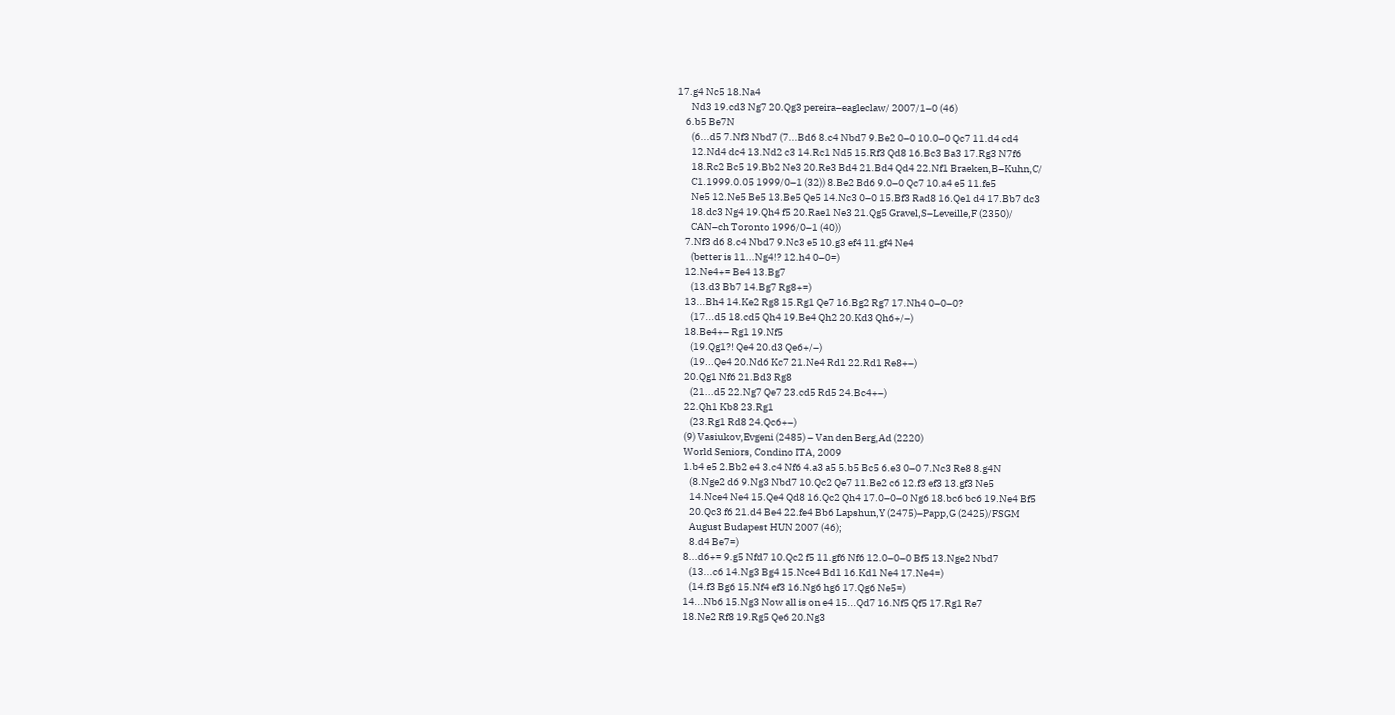17.g4 Nc5 18.Na4
       Nd3 19.cd3 Ng7 20.Qg3 pereira–eagleclaw/ 2007/1–0 (46)
    6.b5 Be7N
       (6...d5 7.Nf3 Nbd7 (7...Bd6 8.c4 Nbd7 9.Be2 0–0 10.0–0 Qc7 11.d4 cd4
       12.Nd4 dc4 13.Nd2 c3 14.Rc1 Nd5 15.Rf3 Qd8 16.Bc3 Ba3 17.Rg3 N7f6
       18.Rc2 Bc5 19.Bb2 Ne3 20.Re3 Bd4 21.Bd4 Qd4 22.Nf1 Braeken,B–Kuhn,C/
       C1.1999.0.05 1999/0–1 (32)) 8.Be2 Bd6 9.0–0 Qc7 10.a4 e5 11.fe5
       Ne5 12.Ne5 Be5 13.Be5 Qe5 14.Nc3 0–0 15.Bf3 Rad8 16.Qe1 d4 17.Bb7 dc3
       18.dc3 Ng4 19.Qh4 f5 20.Rae1 Ne3 21.Qg5 Gravel,S–Leveille,F (2350)/
       CAN–ch Toronto 1996/0–1 (40))
    7.Nf3 d6 8.c4 Nbd7 9.Nc3 e5 10.g3 ef4 11.gf4 Ne4
       (better is 11...Ng4!? 12.h4 0–0=)
    12.Ne4+= Be4 13.Bg7
       (13.d3 Bb7 14.Bg7 Rg8+=)
    13...Bh4 14.Ke2 Rg8 15.Rg1 Qe7 16.Bg2 Rg7 17.Nh4 0–0–0?
       (17...d5 18.cd5 Qh4 19.Be4 Qh2 20.Kd3 Qh6+/–)
    18.Be4+– Rg1 19.Nf5
       (19.Qg1?! Qe4 20.d3 Qe6+/–)
       (19...Qe4 20.Nd6 Kc7 21.Ne4 Rd1 22.Rd1 Re8+–)
    20.Qg1 Nf6 21.Bd3 Rg8
       (21...d5 22.Ng7 Qe7 23.cd5 Rd5 24.Bc4+–)
    22.Qh1 Kb8 23.Rg1
       (23.Rg1 Rd8 24.Qc6+–)
    (9) Vasiukov,Evgeni (2485) – Van den Berg,Ad (2220)
    World Seniors, Condino ITA, 2009
    1.b4 e5 2.Bb2 e4 3.c4 Nf6 4.a3 a5 5.b5 Bc5 6.e3 0–0 7.Nc3 Re8 8.g4N
       (8.Nge2 d6 9.Ng3 Nbd7 10.Qc2 Qe7 11.Be2 c6 12.f3 ef3 13.gf3 Ne5
       14.Nce4 Ne4 15.Qe4 Qd8 16.Qc2 Qh4 17.0–0–0 Ng6 18.bc6 bc6 19.Ne4 Bf5
       20.Qc3 f6 21.d4 Be4 22.fe4 Bb6 Lapshun,Y (2475)–Papp,G (2425)/FSGM
       August Budapest HUN 2007 (46);
       8.d4 Be7=)
    8...d6+= 9.g5 Nfd7 10.Qc2 f5 11.gf6 Nf6 12.0–0–0 Bf5 13.Nge2 Nbd7
       (13...c6 14.Ng3 Bg4 15.Nce4 Bd1 16.Kd1 Ne4 17.Ne4=)
       (14.f3 Bg6 15.Nf4 ef3 16.Ng6 hg6 17.Qg6 Ne5=)
    14...Nb6 15.Ng3 Now all is on e4 15...Qd7 16.Nf5 Qf5 17.Rg1 Re7
    18.Ne2 Rf8 19.Rg5 Qe6 20.Ng3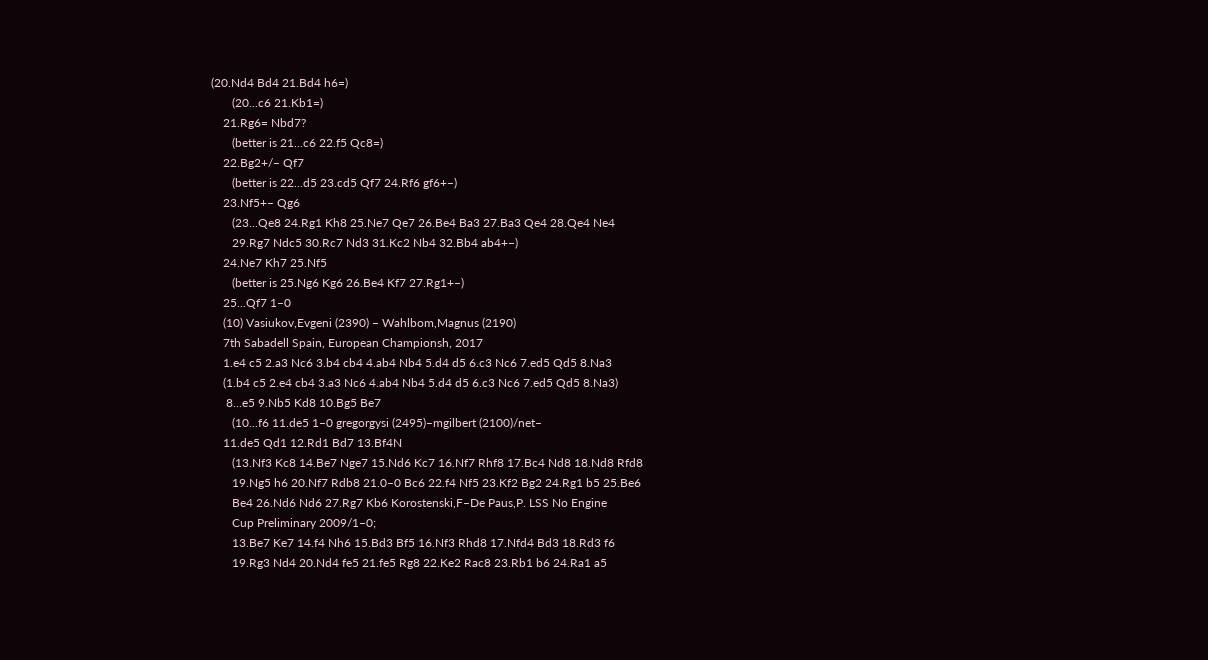(20.Nd4 Bd4 21.Bd4 h6=)
       (20...c6 21.Kb1=)
    21.Rg6= Nbd7?
       (better is 21...c6 22.f5 Qc8=)
    22.Bg2+/– Qf7
       (better is 22...d5 23.cd5 Qf7 24.Rf6 gf6+–)
    23.Nf5+– Qg6
       (23...Qe8 24.Rg1 Kh8 25.Ne7 Qe7 26.Be4 Ba3 27.Ba3 Qe4 28.Qe4 Ne4
       29.Rg7 Ndc5 30.Rc7 Nd3 31.Kc2 Nb4 32.Bb4 ab4+–)
    24.Ne7 Kh7 25.Nf5
       (better is 25.Ng6 Kg6 26.Be4 Kf7 27.Rg1+–)
    25...Qf7 1–0
    (10) Vasiukov,Evgeni (2390) – Wahlbom,Magnus (2190)
    7th Sabadell Spain, European Championsh, 2017
    1.e4 c5 2.a3 Nc6 3.b4 cb4 4.ab4 Nb4 5.d4 d5 6.c3 Nc6 7.ed5 Qd5 8.Na3
    (1.b4 c5 2.e4 cb4 3.a3 Nc6 4.ab4 Nb4 5.d4 d5 6.c3 Nc6 7.ed5 Qd5 8.Na3)
     8...e5 9.Nb5 Kd8 10.Bg5 Be7
       (10...f6 11.de5 1–0 gregorgysi (2495)–mgilbert (2100)/net–
    11.de5 Qd1 12.Rd1 Bd7 13.Bf4N
       (13.Nf3 Kc8 14.Be7 Nge7 15.Nd6 Kc7 16.Nf7 Rhf8 17.Bc4 Nd8 18.Nd8 Rfd8
       19.Ng5 h6 20.Nf7 Rdb8 21.0–0 Bc6 22.f4 Nf5 23.Kf2 Bg2 24.Rg1 b5 25.Be6
       Be4 26.Nd6 Nd6 27.Rg7 Kb6 Korostenski,F–De Paus,P. LSS No Engine
       Cup Preliminary 2009/1–0;
       13.Be7 Ke7 14.f4 Nh6 15.Bd3 Bf5 16.Nf3 Rhd8 17.Nfd4 Bd3 18.Rd3 f6
       19.Rg3 Nd4 20.Nd4 fe5 21.fe5 Rg8 22.Ke2 Rac8 23.Rb1 b6 24.Ra1 a5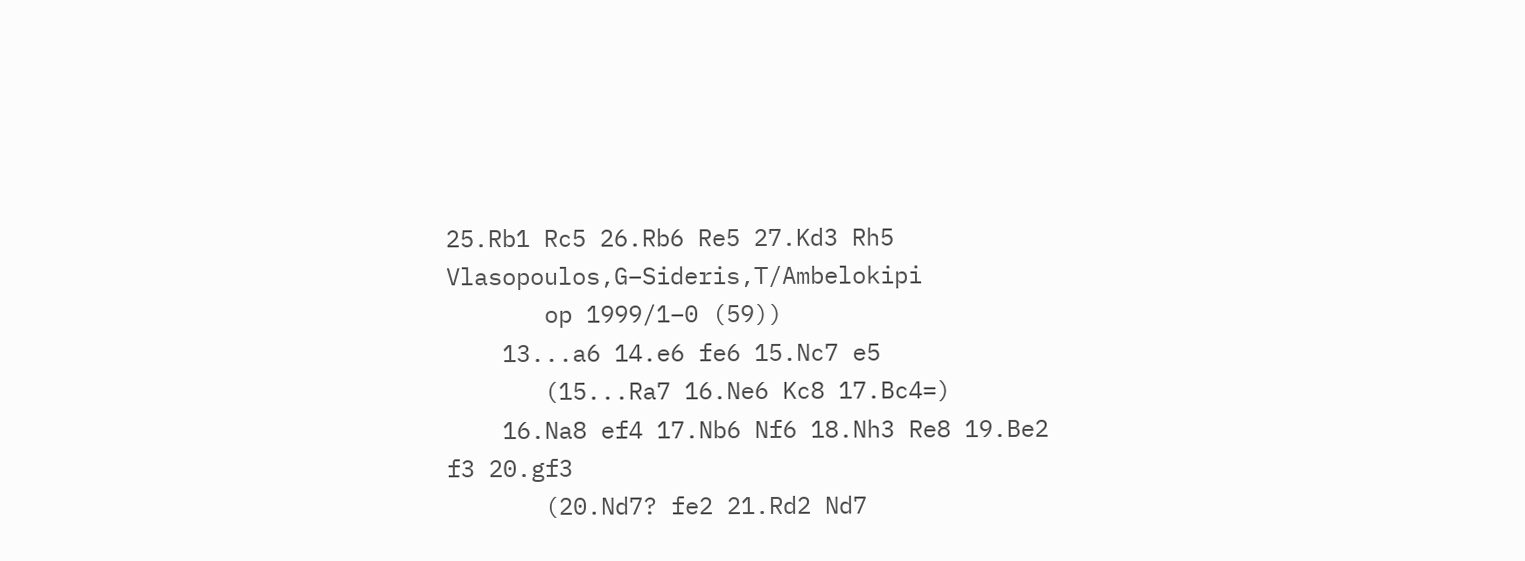25.Rb1 Rc5 26.Rb6 Re5 27.Kd3 Rh5 Vlasopoulos,G–Sideris,T/Ambelokipi
       op 1999/1–0 (59))
    13...a6 14.e6 fe6 15.Nc7 e5
       (15...Ra7 16.Ne6 Kc8 17.Bc4=)
    16.Na8 ef4 17.Nb6 Nf6 18.Nh3 Re8 19.Be2 f3 20.gf3
       (20.Nd7? fe2 21.Rd2 Nd7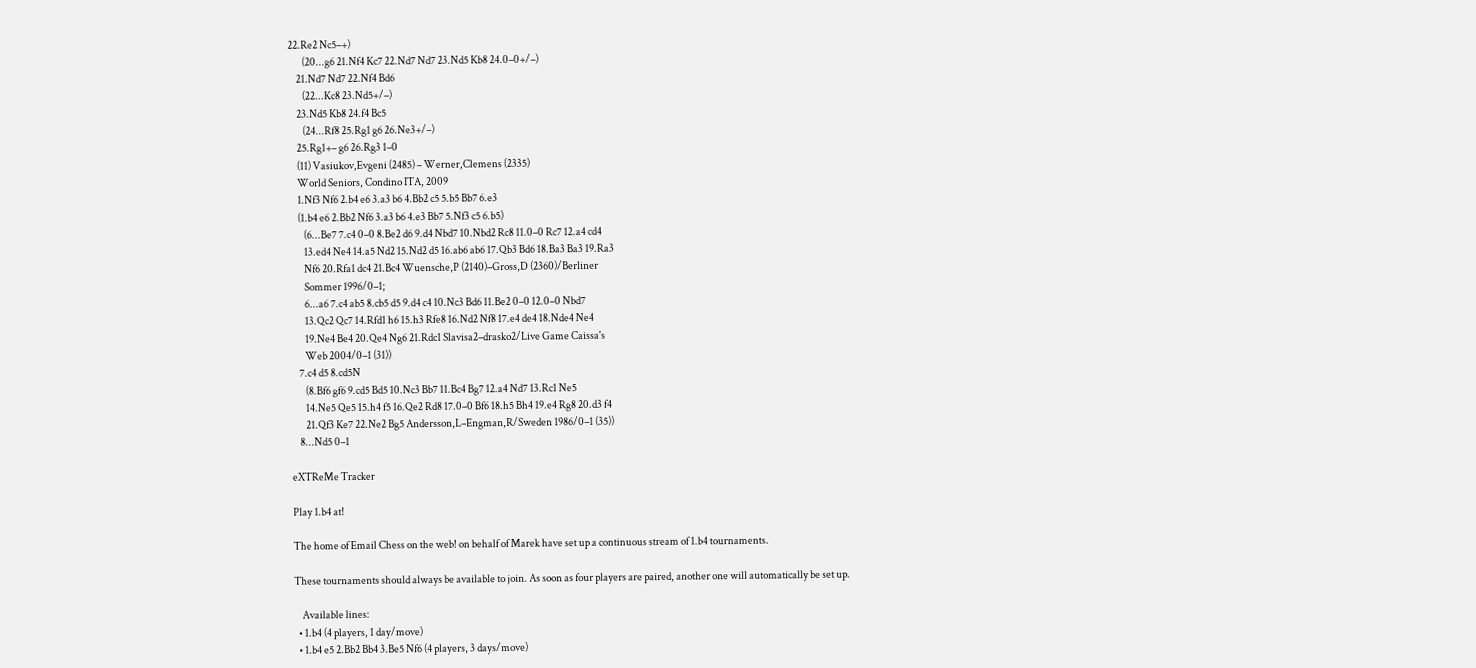22.Re2 Nc5–+)
       (20...g6 21.Nf4 Kc7 22.Nd7 Nd7 23.Nd5 Kb8 24.0–0+/–)
    21.Nd7 Nd7 22.Nf4 Bd6
       (22...Kc8 23.Nd5+/–)
    23.Nd5 Kb8 24.f4 Bc5
       (24...Rf8 25.Rg1 g6 26.Ne3+/–)
    25.Rg1+– g6 26.Rg3 1–0
    (11) Vasiukov,Evgeni (2485) – Werner,Clemens (2335)
    World Seniors, Condino ITA, 2009
    1.Nf3 Nf6 2.b4 e6 3.a3 b6 4.Bb2 c5 5.b5 Bb7 6.e3
    (1.b4 e6 2.Bb2 Nf6 3.a3 b6 4.e3 Bb7 5.Nf3 c5 6.b5)
       (6...Be7 7.c4 0–0 8.Be2 d6 9.d4 Nbd7 10.Nbd2 Rc8 11.0–0 Rc7 12.a4 cd4
       13.ed4 Ne4 14.a5 Nd2 15.Nd2 d5 16.ab6 ab6 17.Qb3 Bd6 18.Ba3 Ba3 19.Ra3
       Nf6 20.Rfa1 dc4 21.Bc4 Wuensche,P (2140)–Gross,D (2360)/Berliner
       Sommer 1996/0–1;
       6...a6 7.c4 ab5 8.cb5 d5 9.d4 c4 10.Nc3 Bd6 11.Be2 0–0 12.0–0 Nbd7
       13.Qc2 Qc7 14.Rfd1 h6 15.h3 Rfe8 16.Nd2 Nf8 17.e4 de4 18.Nde4 Ne4
       19.Ne4 Be4 20.Qe4 Ng6 21.Rdc1 Slavisa2–drasko2/Live Game Caissa's
       Web 2004/0–1 (31))
    7.c4 d5 8.cd5N
       (8.Bf6 gf6 9.cd5 Bd5 10.Nc3 Bb7 11.Bc4 Bg7 12.a4 Nd7 13.Rc1 Ne5
       14.Ne5 Qe5 15.h4 f5 16.Qe2 Rd8 17.0–0 Bf6 18.h5 Bh4 19.e4 Rg8 20.d3 f4
       21.Qf3 Ke7 22.Ne2 Bg5 Andersson,L–Engman,R/Sweden 1986/0–1 (35))
    8...Nd5 0–1

eXTReMe Tracker

Play 1.b4 at!

The home of Email Chess on the web! on behalf of Marek have set up a continuous stream of 1.b4 tournaments.

These tournaments should always be available to join. As soon as four players are paired, another one will automatically be set up.

    Available lines:
  • 1.b4 (4 players, 1 day/move)
  • 1.b4 e5 2.Bb2 Bb4 3.Be5 Nf6 (4 players, 3 days/move)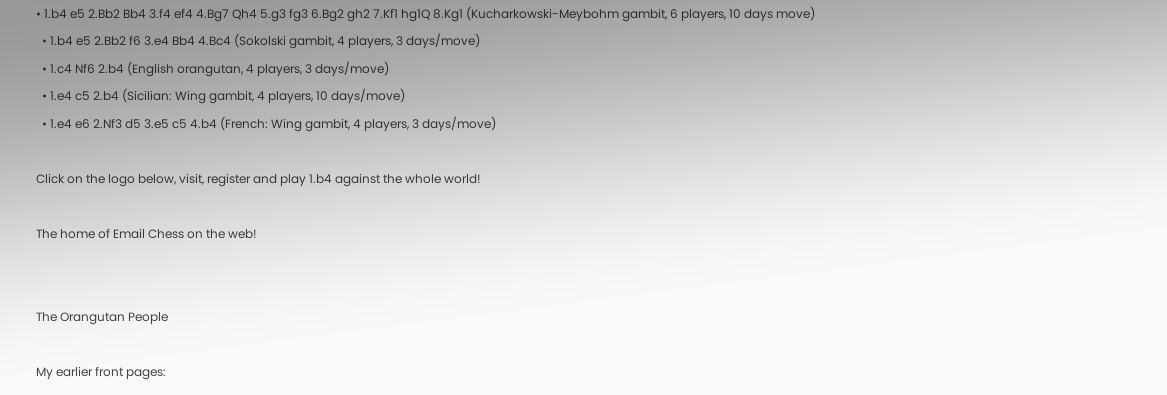• 1.b4 e5 2.Bb2 Bb4 3.f4 ef4 4.Bg7 Qh4 5.g3 fg3 6.Bg2 gh2 7.Kf1 hg1Q 8.Kg1 (Kucharkowski-Meybohm gambit, 6 players, 10 days move)
  • 1.b4 e5 2.Bb2 f6 3.e4 Bb4 4.Bc4 (Sokolski gambit, 4 players, 3 days/move)
  • 1.c4 Nf6 2.b4 (English orangutan, 4 players, 3 days/move)
  • 1.e4 c5 2.b4 (Sicilian: Wing gambit, 4 players, 10 days/move)
  • 1.e4 e6 2.Nf3 d5 3.e5 c5 4.b4 (French: Wing gambit, 4 players, 3 days/move)

Click on the logo below, visit, register and play 1.b4 against the whole world!

The home of Email Chess on the web!


The Orangutan People

My earlier front pages: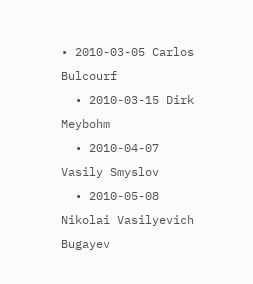• 2010-03-05 Carlos Bulcourf
  • 2010-03-15 Dirk Meybohm
  • 2010-04-07 Vasily Smyslov
  • 2010-05-08 Nikolai Vasilyevich Bugayev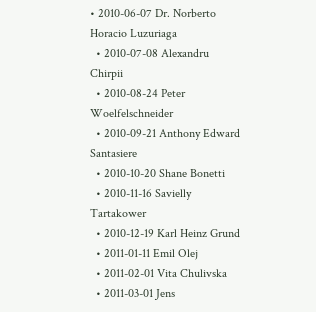• 2010-06-07 Dr. Norberto Horacio Luzuriaga
  • 2010-07-08 Alexandru Chirpii
  • 2010-08-24 Peter Woelfelschneider
  • 2010-09-21 Anthony Edward Santasiere
  • 2010-10-20 Shane Bonetti
  • 2010-11-16 Savielly Tartakower
  • 2010-12-19 Karl Heinz Grund
  • 2011-01-11 Emil Olej
  • 2011-02-01 Vita Chulivska
  • 2011-03-01 Jens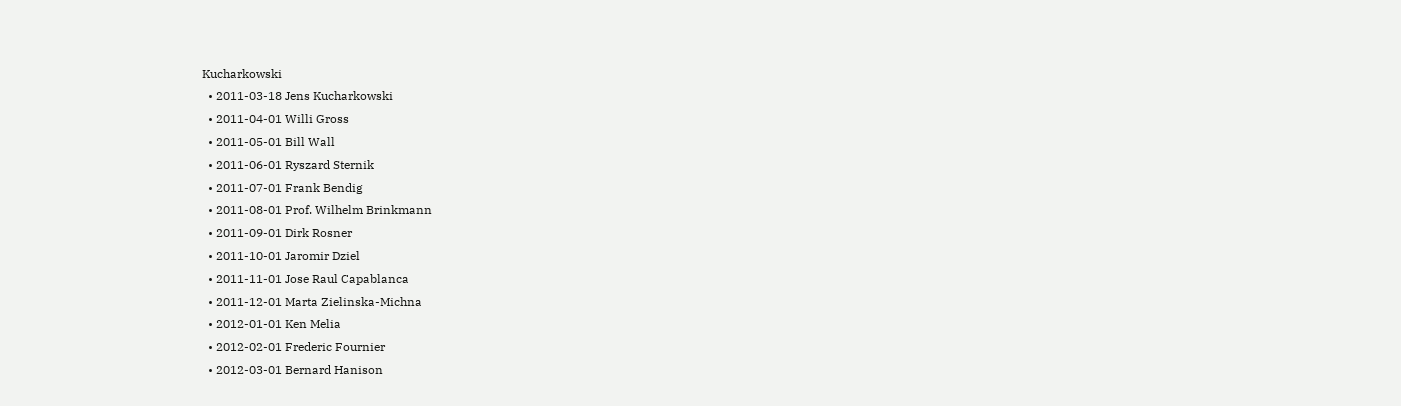Kucharkowski
  • 2011-03-18 Jens Kucharkowski
  • 2011-04-01 Willi Gross
  • 2011-05-01 Bill Wall
  • 2011-06-01 Ryszard Sternik
  • 2011-07-01 Frank Bendig
  • 2011-08-01 Prof. Wilhelm Brinkmann
  • 2011-09-01 Dirk Rosner
  • 2011-10-01 Jaromir Dziel
  • 2011-11-01 Jose Raul Capablanca
  • 2011-12-01 Marta Zielinska-Michna
  • 2012-01-01 Ken Melia
  • 2012-02-01 Frederic Fournier
  • 2012-03-01 Bernard Hanison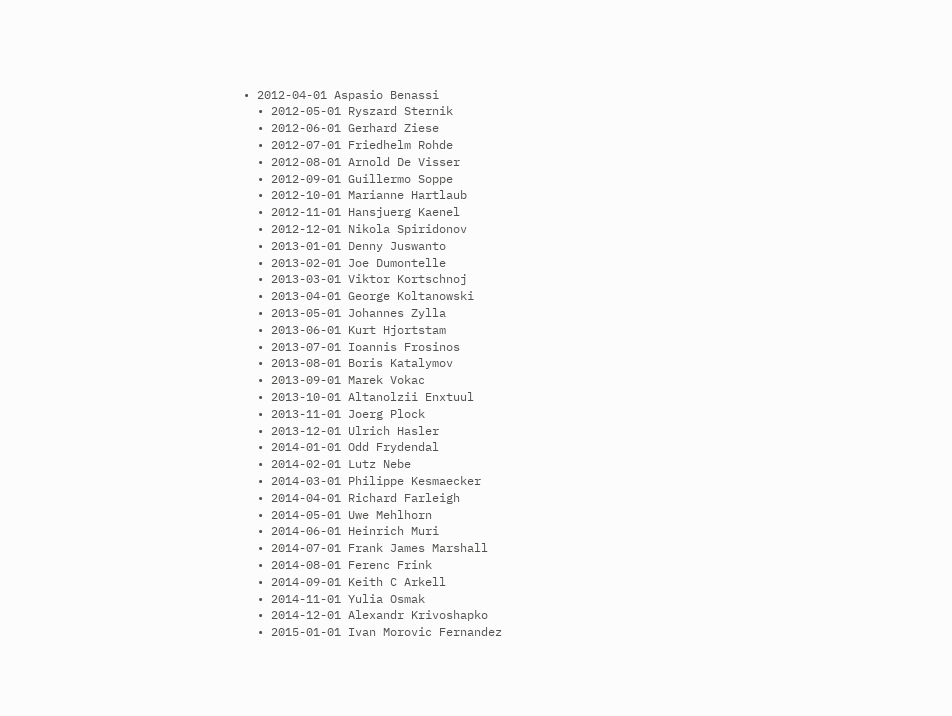• 2012-04-01 Aspasio Benassi
  • 2012-05-01 Ryszard Sternik
  • 2012-06-01 Gerhard Ziese
  • 2012-07-01 Friedhelm Rohde
  • 2012-08-01 Arnold De Visser
  • 2012-09-01 Guillermo Soppe
  • 2012-10-01 Marianne Hartlaub
  • 2012-11-01 Hansjuerg Kaenel
  • 2012-12-01 Nikola Spiridonov
  • 2013-01-01 Denny Juswanto
  • 2013-02-01 Joe Dumontelle
  • 2013-03-01 Viktor Kortschnoj
  • 2013-04-01 George Koltanowski
  • 2013-05-01 Johannes Zylla
  • 2013-06-01 Kurt Hjortstam
  • 2013-07-01 Ioannis Frosinos
  • 2013-08-01 Boris Katalymov
  • 2013-09-01 Marek Vokac
  • 2013-10-01 Altanolzii Enxtuul
  • 2013-11-01 Joerg Plock
  • 2013-12-01 Ulrich Hasler
  • 2014-01-01 Odd Frydendal
  • 2014-02-01 Lutz Nebe
  • 2014-03-01 Philippe Kesmaecker
  • 2014-04-01 Richard Farleigh
  • 2014-05-01 Uwe Mehlhorn
  • 2014-06-01 Heinrich Muri
  • 2014-07-01 Frank James Marshall
  • 2014-08-01 Ferenc Frink
  • 2014-09-01 Keith C Arkell
  • 2014-11-01 Yulia Osmak
  • 2014-12-01 Alexandr Krivoshapko
  • 2015-01-01 Ivan Morovic Fernandez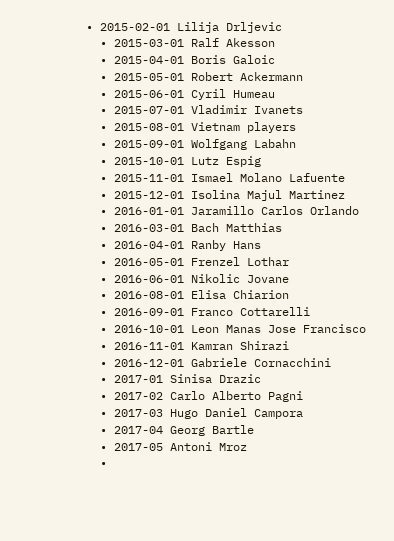• 2015-02-01 Lilija Drljevic
  • 2015-03-01 Ralf Akesson
  • 2015-04-01 Boris Galoic
  • 2015-05-01 Robert Ackermann
  • 2015-06-01 Cyril Humeau
  • 2015-07-01 Vladimir Ivanets
  • 2015-08-01 Vietnam players
  • 2015-09-01 Wolfgang Labahn
  • 2015-10-01 Lutz Espig
  • 2015-11-01 Ismael Molano Lafuente
  • 2015-12-01 Isolina Majul Martinez
  • 2016-01-01 Jaramillo Carlos Orlando
  • 2016-03-01 Bach Matthias
  • 2016-04-01 Ranby Hans
  • 2016-05-01 Frenzel Lothar
  • 2016-06-01 Nikolic Jovane
  • 2016-08-01 Elisa Chiarion
  • 2016-09-01 Franco Cottarelli
  • 2016-10-01 Leon Manas Jose Francisco
  • 2016-11-01 Kamran Shirazi
  • 2016-12-01 Gabriele Cornacchini
  • 2017-01 Sinisa Drazic
  • 2017-02 Carlo Alberto Pagni
  • 2017-03 Hugo Daniel Campora
  • 2017-04 Georg Bartle
  • 2017-05 Antoni Mroz
  •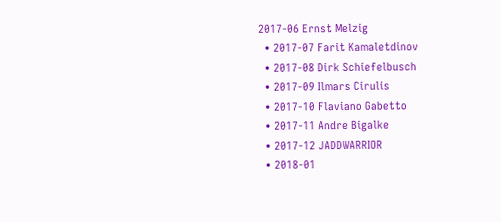2017-06 Ernst Melzig
  • 2017-07 Farit Kamaletdinov
  • 2017-08 Dirk Schiefelbusch
  • 2017-09 Ilmars Cirulis
  • 2017-10 Flaviano Gabetto
  • 2017-11 Andre Bigalke
  • 2017-12 JADDWARRIOR
  • 2018-01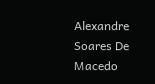Alexandre Soares De Macedo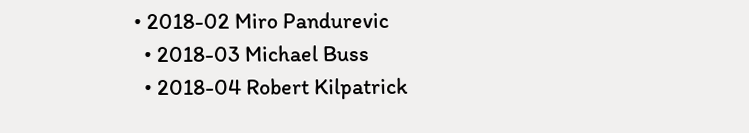• 2018-02 Miro Pandurevic
  • 2018-03 Michael Buss
  • 2018-04 Robert Kilpatrick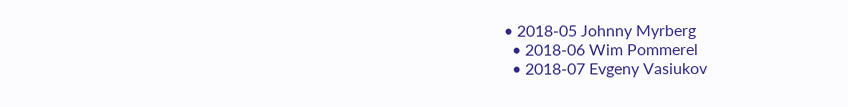• 2018-05 Johnny Myrberg
  • 2018-06 Wim Pommerel
  • 2018-07 Evgeny Vasiukov